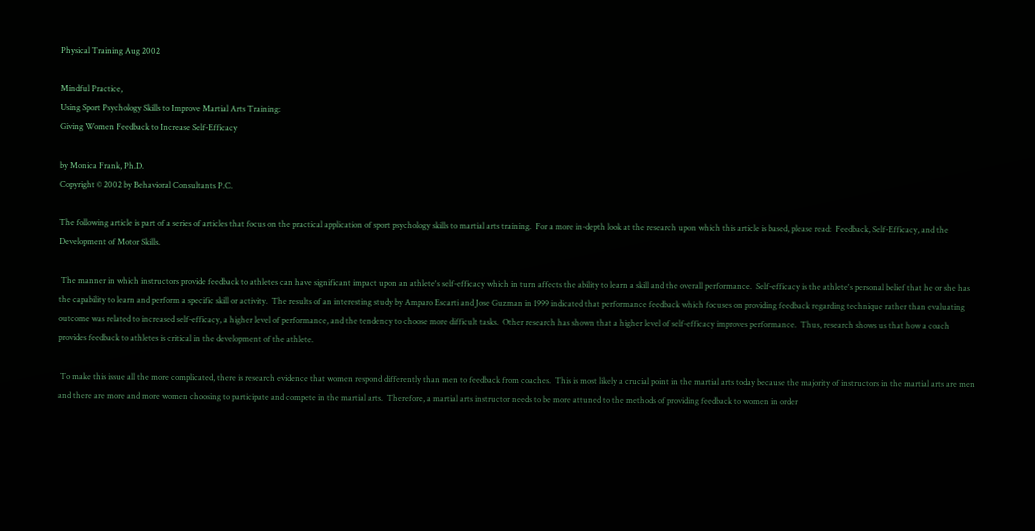Physical Training Aug 2002

Mindful Practice,
Using Sport Psychology Skills to Improve Martial Arts Training:
Giving Women Feedback to Increase Self-Efficacy

by Monica Frank, Ph.D.
Copyright © 2002 by Behavioral Consultants P.C.

The following article is part of a series of articles that focus on the practical application of sport psychology skills to martial arts training.  For a more in-depth look at the research upon which this article is based, please read:  Feedback, Self-Efficacy, and the Development of Motor Skills.

 The manner in which instructors provide feedback to athletes can have significant impact upon an athlete's self-efficacy which in turn affects the ability to learn a skill and the overall performance.  Self-efficacy is the athlete's personal belief that he or she has the capability to learn and perform a specific skill or activity.  The results of an interesting study by Amparo Escarti and Jose Guzman in 1999 indicated that performance feedback which focuses on providing feedback regarding technique rather than evaluating outcome was related to increased self-efficacy, a higher level of performance, and the tendency to choose more difficult tasks.  Other research has shown that a higher level of self-efficacy improves performance.  Thus, research shows us that how a coach provides feedback to athletes is critical in the development of the athlete.

 To make this issue all the more complicated, there is research evidence that women respond differently than men to feedback from coaches.  This is most likely a crucial point in the martial arts today because the majority of instructors in the martial arts are men and there are more and more women choosing to participate and compete in the martial arts.  Therefore, a martial arts instructor needs to be more attuned to the methods of providing feedback to women in order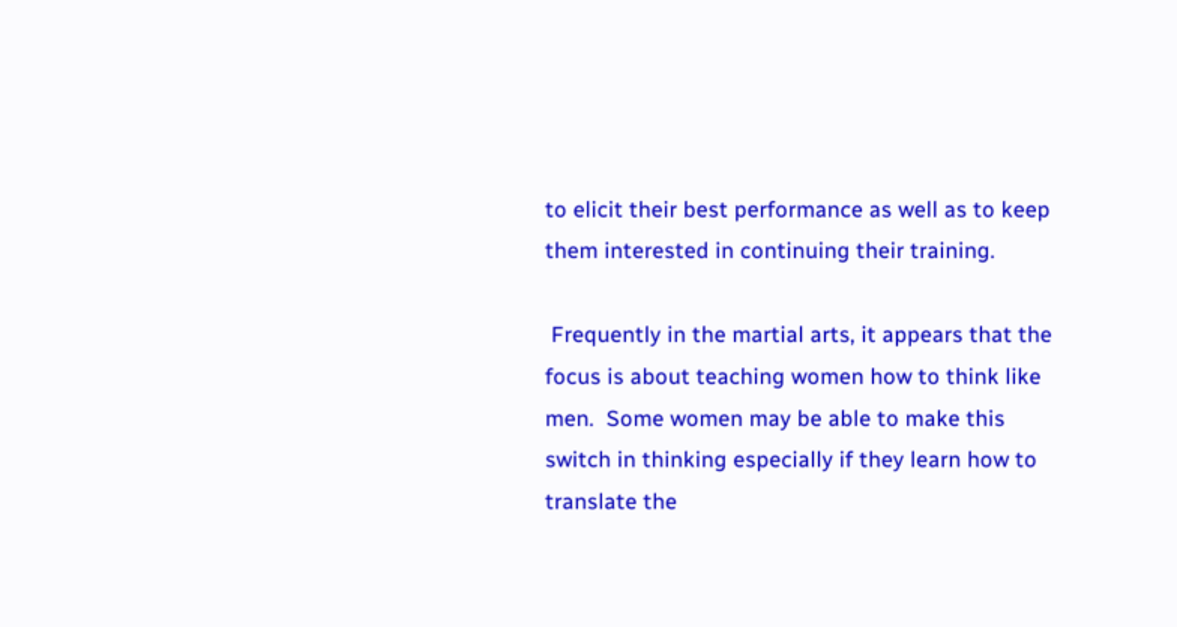to elicit their best performance as well as to keep them interested in continuing their training.

 Frequently in the martial arts, it appears that the focus is about teaching women how to think like men.  Some women may be able to make this switch in thinking especially if they learn how to translate the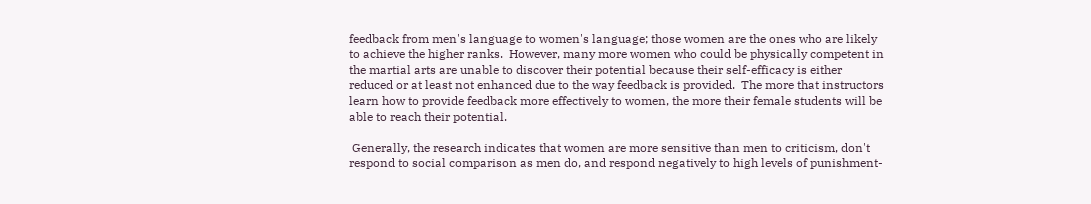feedback from men's language to women's language; those women are the ones who are likely to achieve the higher ranks.  However, many more women who could be physically competent in the martial arts are unable to discover their potential because their self-efficacy is either reduced or at least not enhanced due to the way feedback is provided.  The more that instructors learn how to provide feedback more effectively to women, the more their female students will be able to reach their potential.

 Generally, the research indicates that women are more sensitive than men to criticism, don't respond to social comparison as men do, and respond negatively to high levels of punishment-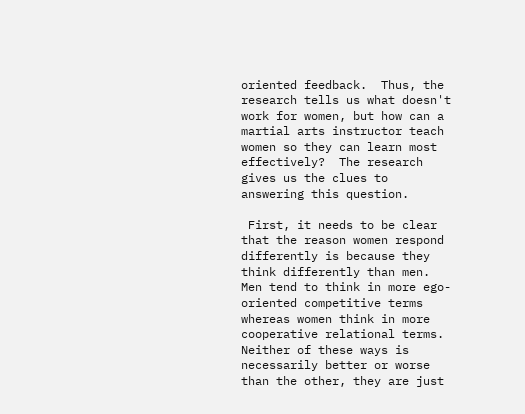oriented feedback.  Thus, the research tells us what doesn't work for women, but how can a martial arts instructor teach women so they can learn most effectively?  The research gives us the clues to answering this question.

 First, it needs to be clear that the reason women respond differently is because they think differently than men.  Men tend to think in more ego-oriented competitive terms whereas women think in more cooperative relational terms.  Neither of these ways is necessarily better or worse than the other, they are just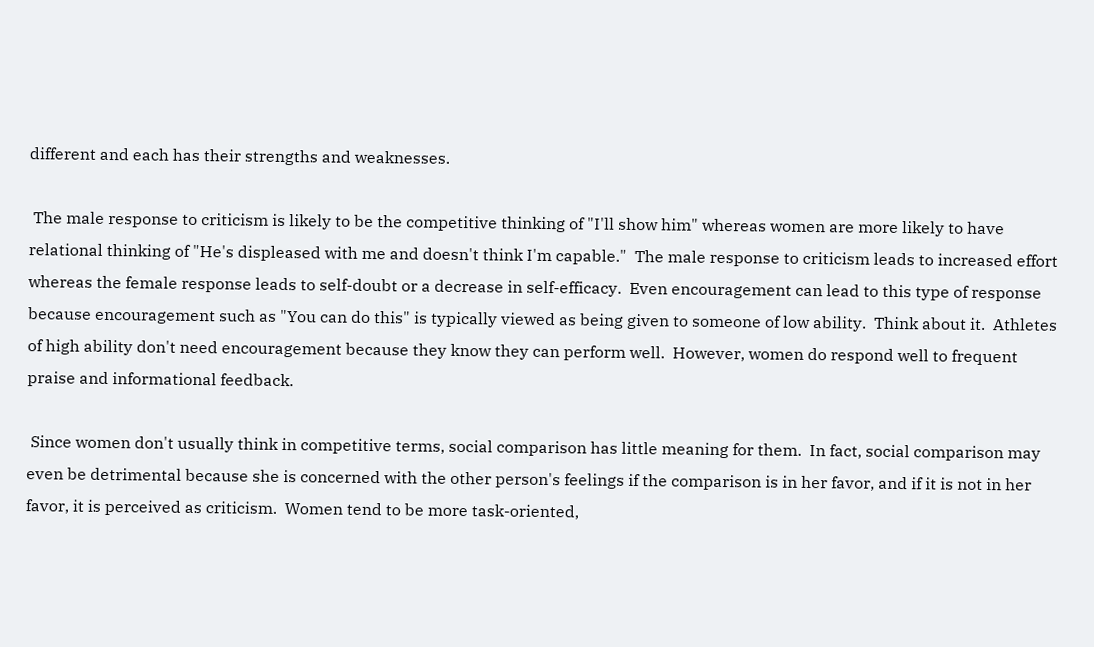different and each has their strengths and weaknesses.

 The male response to criticism is likely to be the competitive thinking of "I'll show him" whereas women are more likely to have relational thinking of "He's displeased with me and doesn't think I'm capable."  The male response to criticism leads to increased effort whereas the female response leads to self-doubt or a decrease in self-efficacy.  Even encouragement can lead to this type of response because encouragement such as "You can do this" is typically viewed as being given to someone of low ability.  Think about it.  Athletes of high ability don't need encouragement because they know they can perform well.  However, women do respond well to frequent praise and informational feedback.

 Since women don't usually think in competitive terms, social comparison has little meaning for them.  In fact, social comparison may even be detrimental because she is concerned with the other person's feelings if the comparison is in her favor, and if it is not in her favor, it is perceived as criticism.  Women tend to be more task-oriented,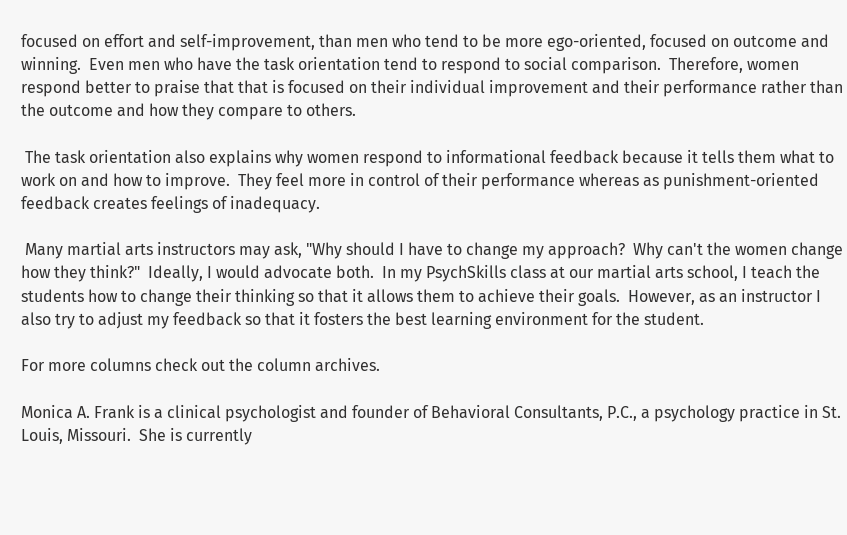focused on effort and self-improvement, than men who tend to be more ego-oriented, focused on outcome and winning.  Even men who have the task orientation tend to respond to social comparison.  Therefore, women respond better to praise that that is focused on their individual improvement and their performance rather than the outcome and how they compare to others.

 The task orientation also explains why women respond to informational feedback because it tells them what to work on and how to improve.  They feel more in control of their performance whereas as punishment-oriented feedback creates feelings of inadequacy.

 Many martial arts instructors may ask, "Why should I have to change my approach?  Why can't the women change how they think?"  Ideally, I would advocate both.  In my PsychSkills class at our martial arts school, I teach the students how to change their thinking so that it allows them to achieve their goals.  However, as an instructor I also try to adjust my feedback so that it fosters the best learning environment for the student.

For more columns check out the column archives.

Monica A. Frank is a clinical psychologist and founder of Behavioral Consultants, P.C., a psychology practice in St. Louis, Missouri.  She is currently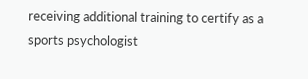receiving additional training to certify as a sports psychologist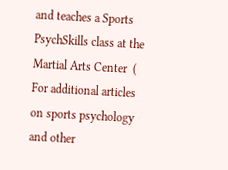and teaches a Sports PsychSkills class at the Martial Arts Center  ( For additional articles on sports psychology and other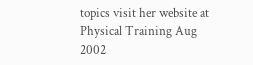topics visit her website at
Physical Training Aug 2002